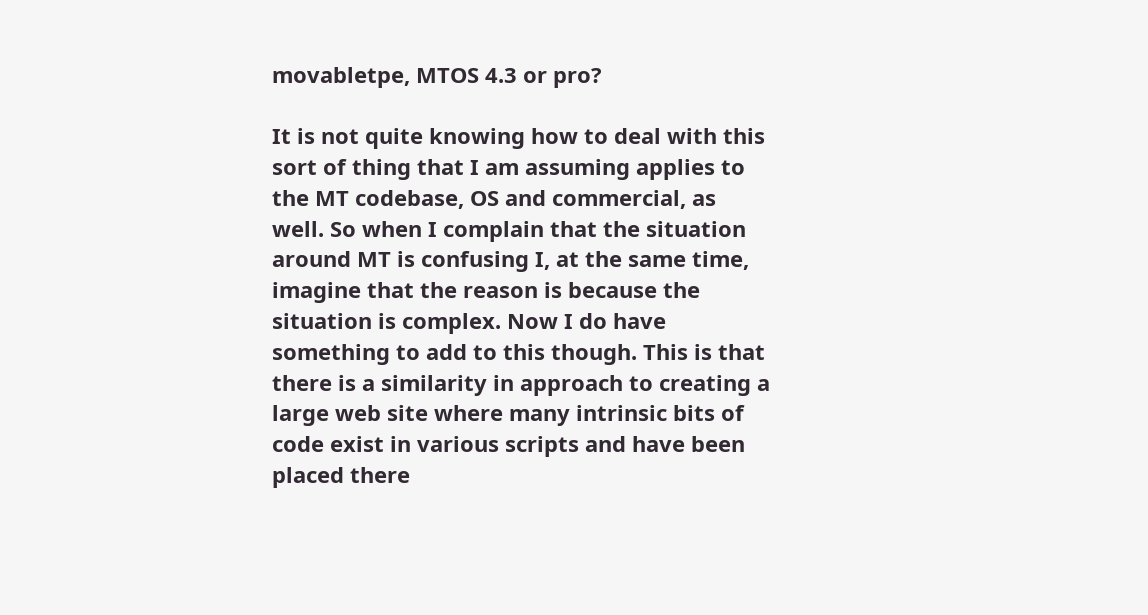movabletpe, MTOS 4.3 or pro?

It is not quite knowing how to deal with this sort of thing that I am assuming applies to the MT codebase, OS and commercial, as well. So when I complain that the situation around MT is confusing I, at the same time, imagine that the reason is because the situation is complex. Now I do have something to add to this though. This is that there is a similarity in approach to creating a large web site where many intrinsic bits of code exist in various scripts and have been placed there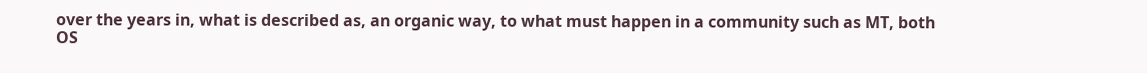over the years in, what is described as, an organic way, to what must happen in a community such as MT, both OS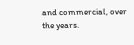and commercial, over the years.